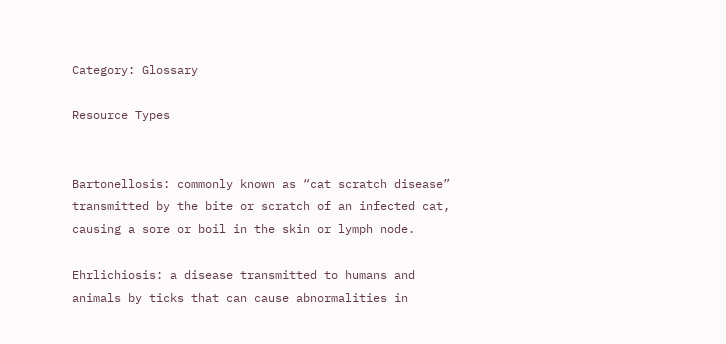Category: Glossary

Resource Types


Bartonellosis: commonly known as “cat scratch disease” transmitted by the bite or scratch of an infected cat, causing a sore or boil in the skin or lymph node.

Ehrlichiosis: a disease transmitted to humans and animals by ticks that can cause abnormalities in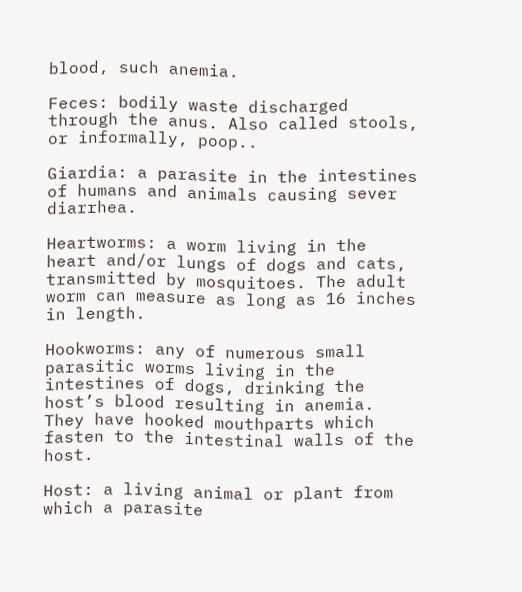blood, such anemia.

Feces: bodily waste discharged through the anus. Also called stools, or informally, poop..

Giardia: a parasite in the intestines of humans and animals causing sever diarrhea.

Heartworms: a worm living in the heart and/or lungs of dogs and cats, transmitted by mosquitoes. The adult worm can measure as long as 16 inches in length.

Hookworms: any of numerous small parasitic worms living in the intestines of dogs, drinking the host’s blood resulting in anemia. They have hooked mouthparts which fasten to the intestinal walls of the host.

Host: a living animal or plant from which a parasite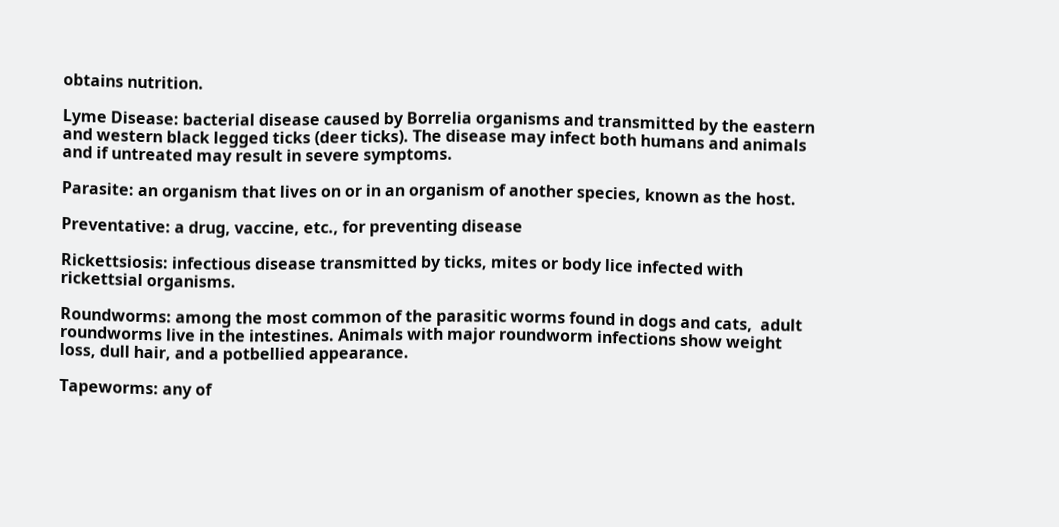obtains nutrition.

Lyme Disease: bacterial disease caused by Borrelia organisms and transmitted by the eastern and western black legged ticks (deer ticks). The disease may infect both humans and animals and if untreated may result in severe symptoms.

Parasite: an organism that lives on or in an organism of another species, known as the host.

Preventative: a drug, vaccine, etc., for preventing disease

Rickettsiosis: infectious disease transmitted by ticks, mites or body lice infected with rickettsial organisms.

Roundworms: among the most common of the parasitic worms found in dogs and cats,  adult roundworms live in the intestines. Animals with major roundworm infections show weight loss, dull hair, and a potbellied appearance.

Tapeworms: any of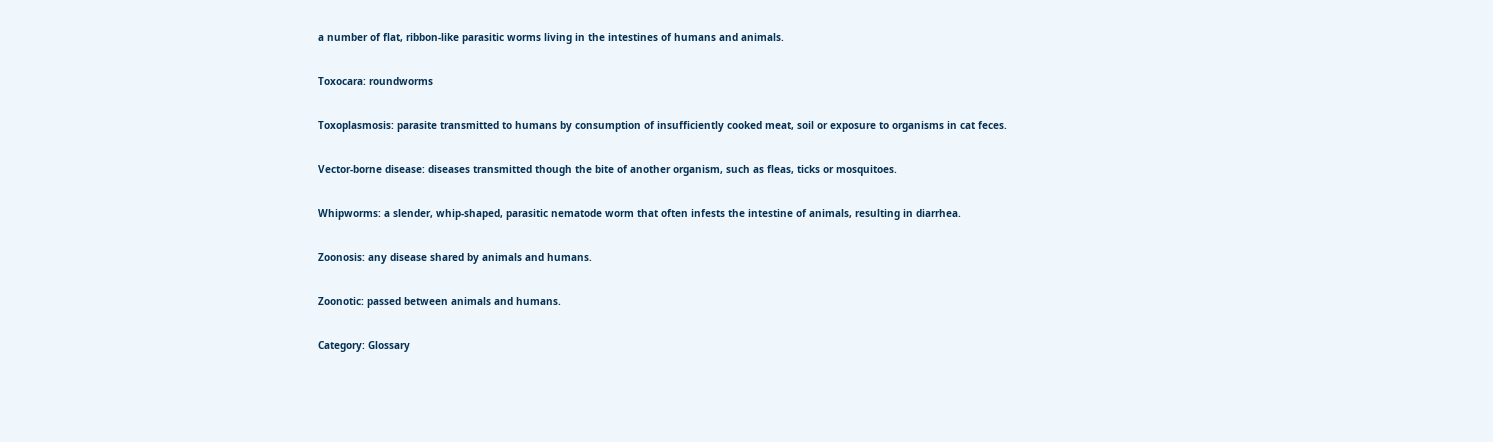a number of flat, ribbon-like parasitic worms living in the intestines of humans and animals.

Toxocara: roundworms

Toxoplasmosis: parasite transmitted to humans by consumption of insufficiently cooked meat, soil or exposure to organisms in cat feces.

Vector-borne disease: diseases transmitted though the bite of another organism, such as fleas, ticks or mosquitoes.

Whipworms: a slender, whip-shaped, parasitic nematode worm that often infests the intestine of animals, resulting in diarrhea.

Zoonosis: any disease shared by animals and humans.

Zoonotic: passed between animals and humans.

Category: Glossary